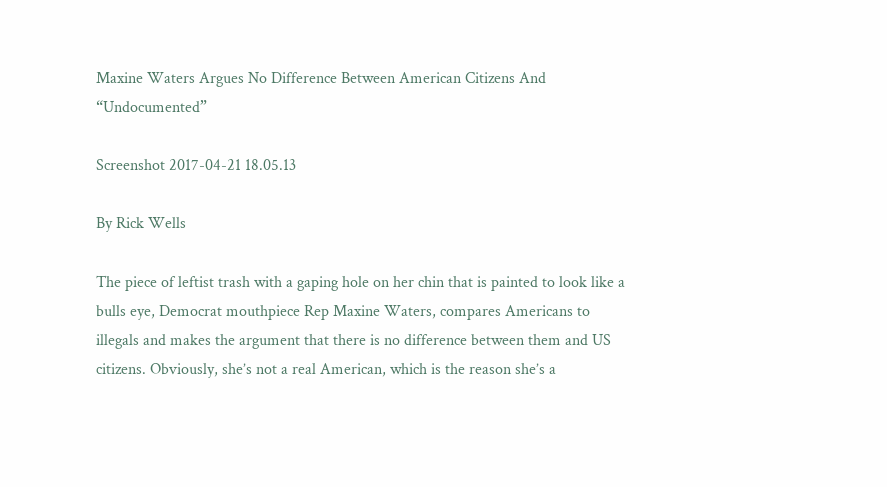Maxine Waters Argues No Difference Between American Citizens And “Undocumented”

Screenshot 2017-04-21 18.05.13

By Rick Wells

The piece of leftist trash with a gaping hole on her chin that is painted to look like a bulls eye, Democrat mouthpiece Rep Maxine Waters, compares Americans to illegals and makes the argument that there is no difference between them and US citizens. Obviously, she’s not a real American, which is the reason she’s a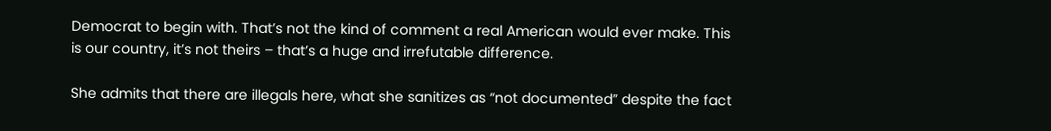Democrat to begin with. That’s not the kind of comment a real American would ever make. This is our country, it’s not theirs – that’s a huge and irrefutable difference.

She admits that there are illegals here, what she sanitizes as “not documented” despite the fact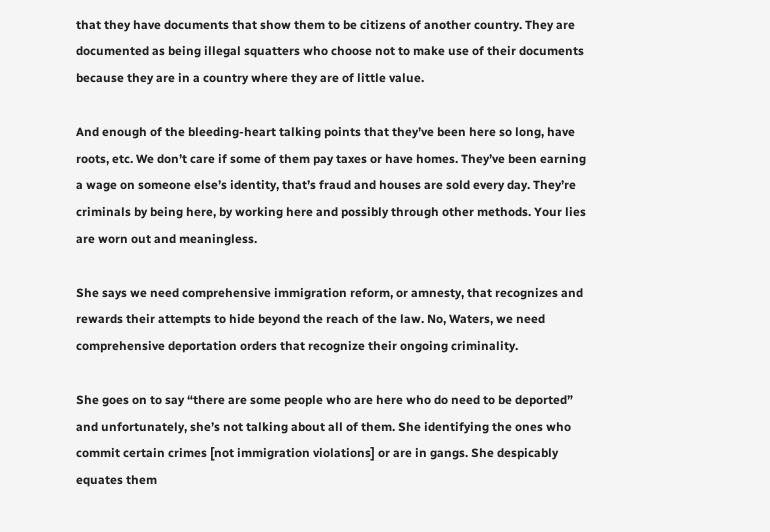that they have documents that show them to be citizens of another country. They are documented as being illegal squatters who choose not to make use of their documents because they are in a country where they are of little value.

And enough of the bleeding-heart talking points that they’ve been here so long, have roots, etc. We don’t care if some of them pay taxes or have homes. They’ve been earning a wage on someone else’s identity, that’s fraud and houses are sold every day. They’re criminals by being here, by working here and possibly through other methods. Your lies are worn out and meaningless.

She says we need comprehensive immigration reform, or amnesty, that recognizes and rewards their attempts to hide beyond the reach of the law. No, Waters, we need comprehensive deportation orders that recognize their ongoing criminality.

She goes on to say “there are some people who are here who do need to be deported” and unfortunately, she’s not talking about all of them. She identifying the ones who commit certain crimes [not immigration violations] or are in gangs. She despicably equates them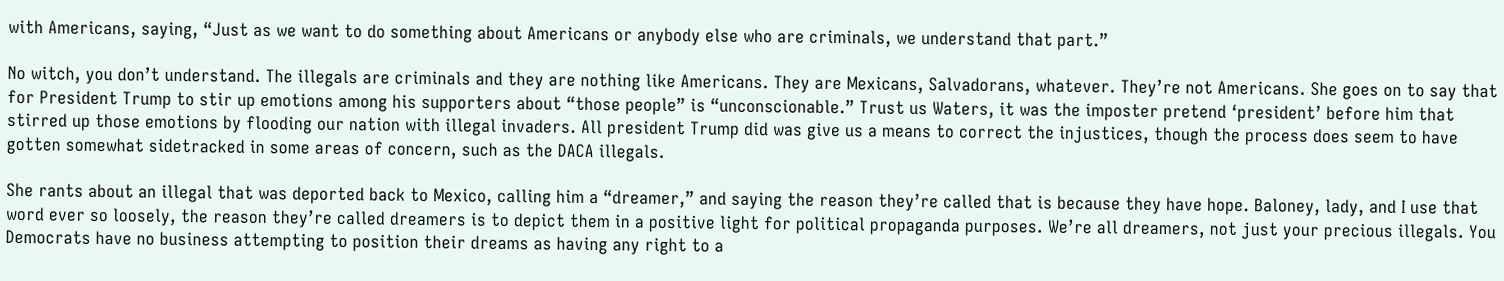with Americans, saying, “Just as we want to do something about Americans or anybody else who are criminals, we understand that part.”

No witch, you don’t understand. The illegals are criminals and they are nothing like Americans. They are Mexicans, Salvadorans, whatever. They’re not Americans. She goes on to say that for President Trump to stir up emotions among his supporters about “those people” is “unconscionable.” Trust us Waters, it was the imposter pretend ‘president’ before him that stirred up those emotions by flooding our nation with illegal invaders. All president Trump did was give us a means to correct the injustices, though the process does seem to have gotten somewhat sidetracked in some areas of concern, such as the DACA illegals.

She rants about an illegal that was deported back to Mexico, calling him a “dreamer,” and saying the reason they’re called that is because they have hope. Baloney, lady, and I use that word ever so loosely, the reason they’re called dreamers is to depict them in a positive light for political propaganda purposes. We’re all dreamers, not just your precious illegals. You Democrats have no business attempting to position their dreams as having any right to a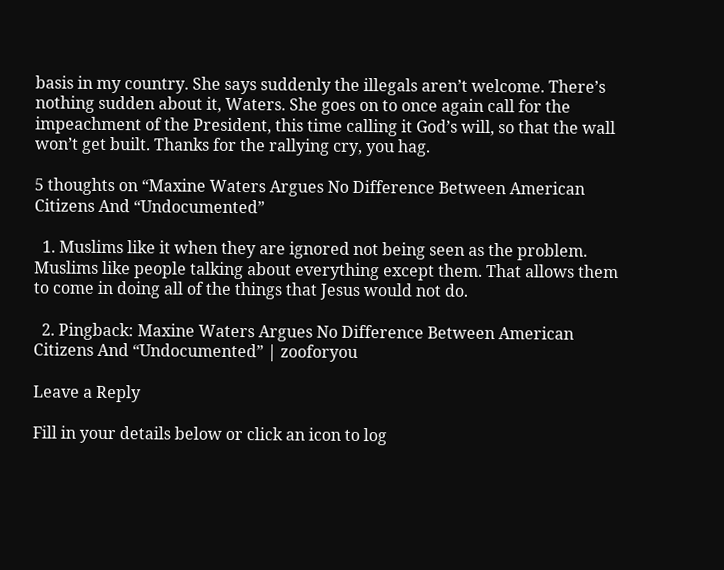basis in my country. She says suddenly the illegals aren’t welcome. There’s nothing sudden about it, Waters. She goes on to once again call for the impeachment of the President, this time calling it God’s will, so that the wall won’t get built. Thanks for the rallying cry, you hag.

5 thoughts on “Maxine Waters Argues No Difference Between American Citizens And “Undocumented”

  1. Muslims like it when they are ignored not being seen as the problem. Muslims like people talking about everything except them. That allows them to come in doing all of the things that Jesus would not do.

  2. Pingback: Maxine Waters Argues No Difference Between American Citizens And “Undocumented” | zooforyou

Leave a Reply

Fill in your details below or click an icon to log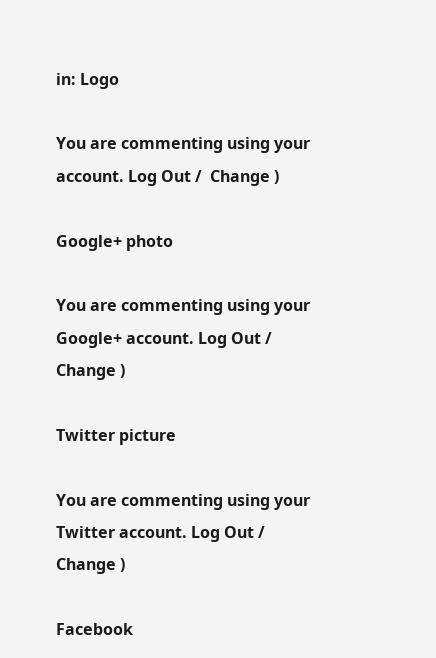in: Logo

You are commenting using your account. Log Out /  Change )

Google+ photo

You are commenting using your Google+ account. Log Out /  Change )

Twitter picture

You are commenting using your Twitter account. Log Out /  Change )

Facebook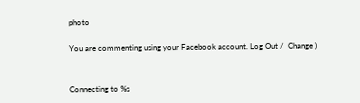photo

You are commenting using your Facebook account. Log Out /  Change )


Connecting to %s